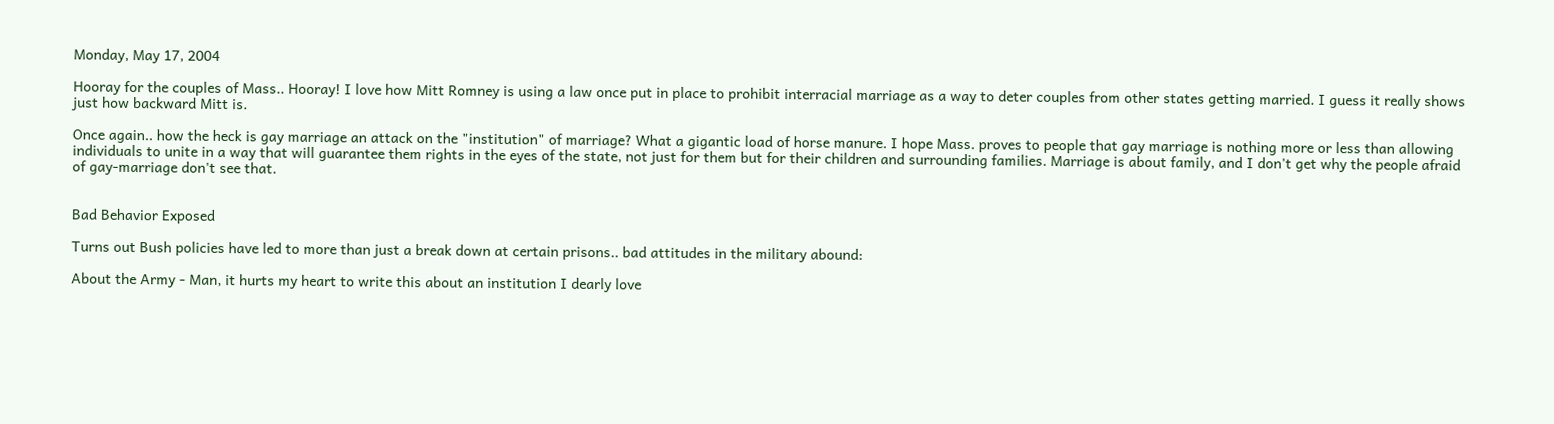Monday, May 17, 2004

Hooray for the couples of Mass.. Hooray! I love how Mitt Romney is using a law once put in place to prohibit interracial marriage as a way to deter couples from other states getting married. I guess it really shows just how backward Mitt is.

Once again.. how the heck is gay marriage an attack on the "institution" of marriage? What a gigantic load of horse manure. I hope Mass. proves to people that gay marriage is nothing more or less than allowing individuals to unite in a way that will guarantee them rights in the eyes of the state, not just for them but for their children and surrounding families. Marriage is about family, and I don't get why the people afraid of gay-marriage don't see that.


Bad Behavior Exposed

Turns out Bush policies have led to more than just a break down at certain prisons.. bad attitudes in the military abound:

About the Army - Man, it hurts my heart to write this about an institution I dearly love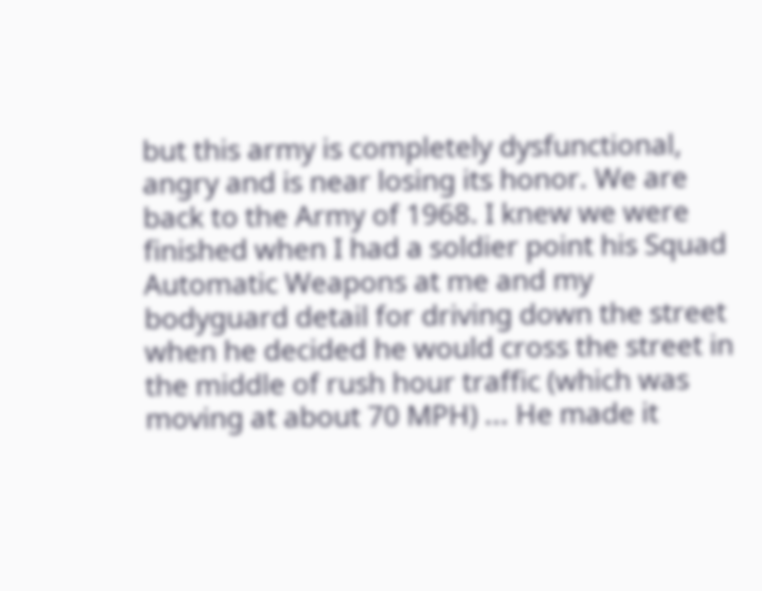but this army is completely dysfunctional, angry and is near losing its honor. We are back to the Army of 1968. I knew we were finished when I had a soldier point his Squad Automatic Weapons at me and my bodyguard detail for driving down the street when he decided he would cross the street in the middle of rush hour traffic (which was moving at about 70 MPH) ... He made it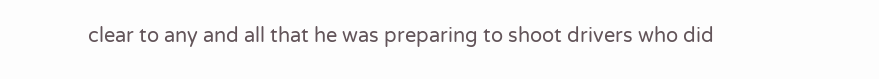clear to any and all that he was preparing to shoot drivers who did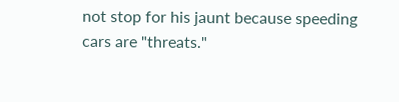not stop for his jaunt because speeding cars are "threats."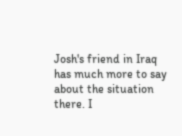Josh's friend in Iraq has much more to say about the situation there. I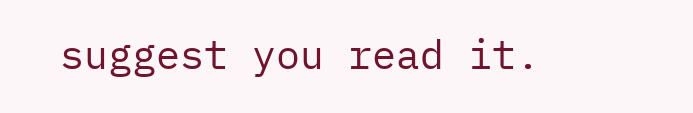suggest you read it.